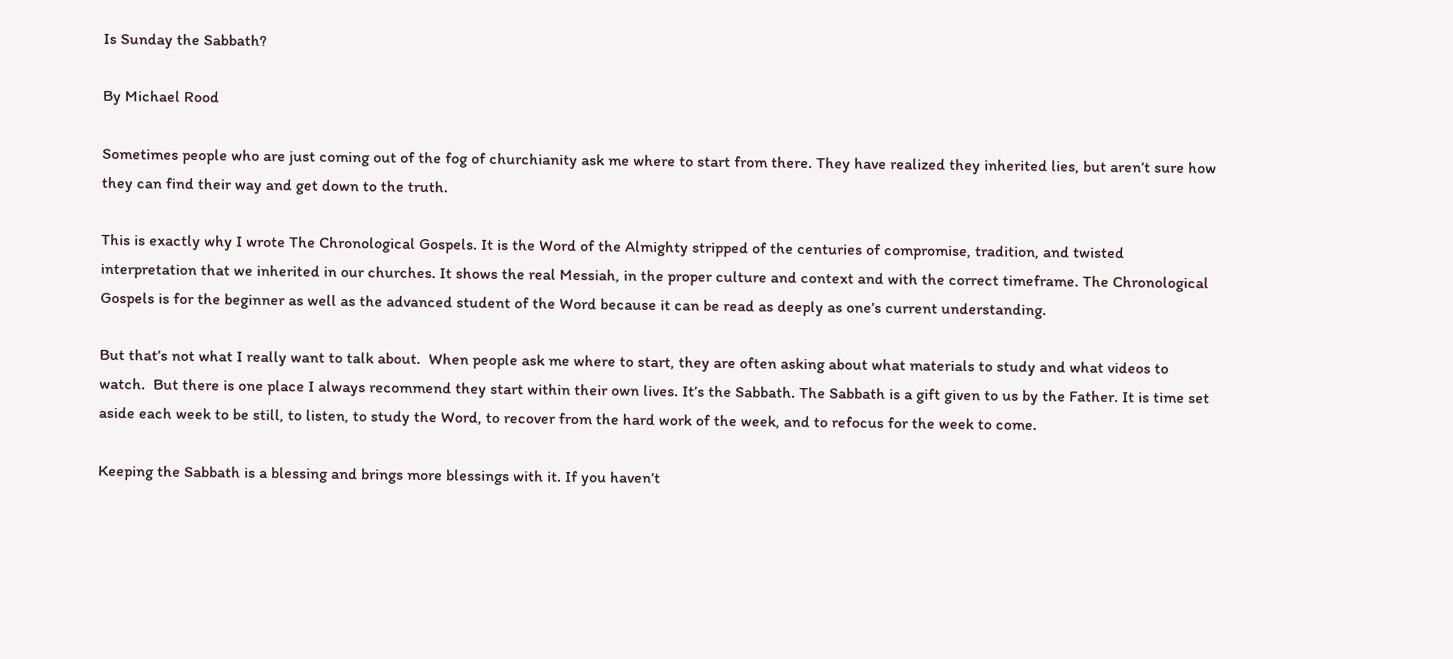Is Sunday the Sabbath?

By Michael Rood

Sometimes people who are just coming out of the fog of churchianity ask me where to start from there. They have realized they inherited lies, but aren’t sure how they can find their way and get down to the truth.

This is exactly why I wrote The Chronological Gospels. It is the Word of the Almighty stripped of the centuries of compromise, tradition, and twisted interpretation that we inherited in our churches. It shows the real Messiah, in the proper culture and context and with the correct timeframe. The Chronological Gospels is for the beginner as well as the advanced student of the Word because it can be read as deeply as one’s current understanding.

But that’s not what I really want to talk about.  When people ask me where to start, they are often asking about what materials to study and what videos to watch.  But there is one place I always recommend they start within their own lives. It’s the Sabbath. The Sabbath is a gift given to us by the Father. It is time set aside each week to be still, to listen, to study the Word, to recover from the hard work of the week, and to refocus for the week to come.

Keeping the Sabbath is a blessing and brings more blessings with it. If you haven’t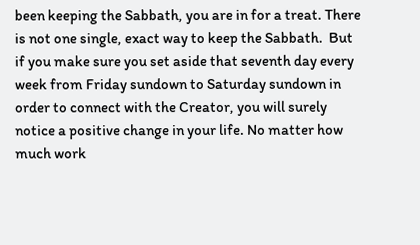been keeping the Sabbath, you are in for a treat. There is not one single, exact way to keep the Sabbath.  But if you make sure you set aside that seventh day every week from Friday sundown to Saturday sundown in order to connect with the Creator, you will surely notice a positive change in your life. No matter how much work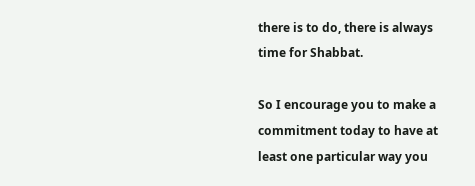there is to do, there is always time for Shabbat.

So I encourage you to make a commitment today to have at least one particular way you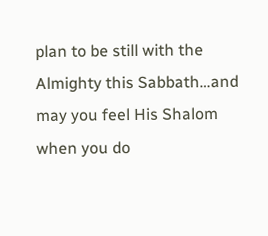plan to be still with the Almighty this Sabbath…and may you feel His Shalom when you do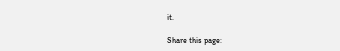it.

Share this page: